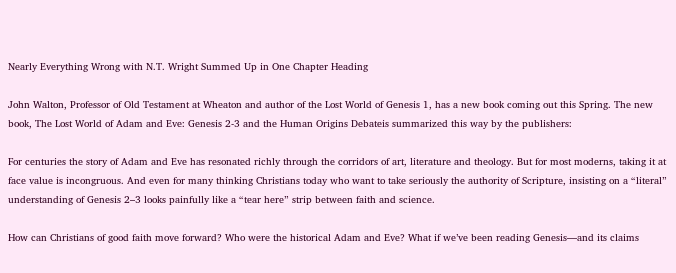Nearly Everything Wrong with N.T. Wright Summed Up in One Chapter Heading

John Walton, Professor of Old Testament at Wheaton and author of the Lost World of Genesis 1, has a new book coming out this Spring. The new book, The Lost World of Adam and Eve: Genesis 2-3 and the Human Origins Debateis summarized this way by the publishers:

For centuries the story of Adam and Eve has resonated richly through the corridors of art, literature and theology. But for most moderns, taking it at face value is incongruous. And even for many thinking Christians today who want to take seriously the authority of Scripture, insisting on a “literal” understanding of Genesis 2–3 looks painfully like a “tear here” strip between faith and science.

How can Christians of good faith move forward? Who were the historical Adam and Eve? What if we’ve been reading Genesis—and its claims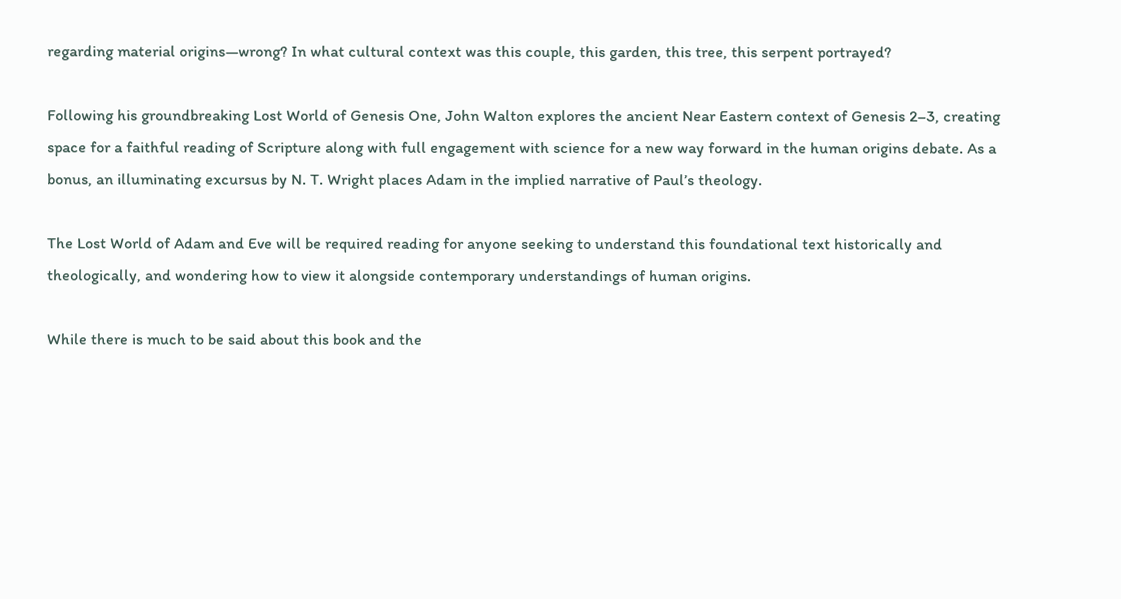regarding material origins—wrong? In what cultural context was this couple, this garden, this tree, this serpent portrayed?

Following his groundbreaking Lost World of Genesis One, John Walton explores the ancient Near Eastern context of Genesis 2–3, creating space for a faithful reading of Scripture along with full engagement with science for a new way forward in the human origins debate. As a bonus, an illuminating excursus by N. T. Wright places Adam in the implied narrative of Paul’s theology.

The Lost World of Adam and Eve will be required reading for anyone seeking to understand this foundational text historically and theologically, and wondering how to view it alongside contemporary understandings of human origins.

While there is much to be said about this book and the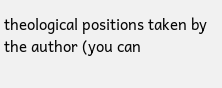theological positions taken by the author (you can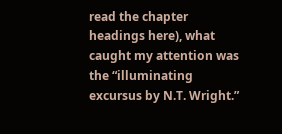read the chapter headings here), what caught my attention was the “illuminating excursus by N.T. Wright.”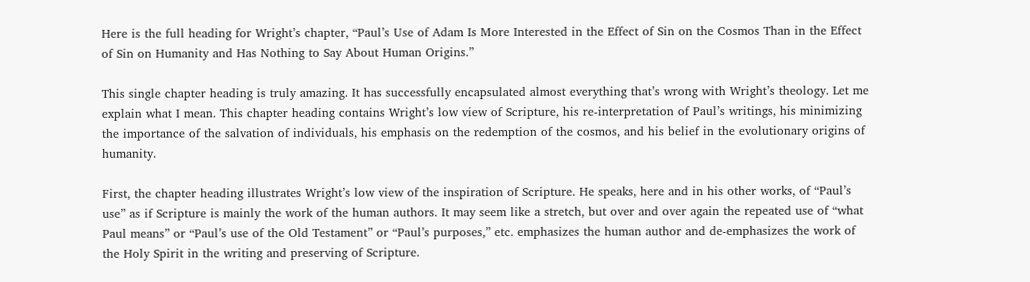Here is the full heading for Wright’s chapter, “Paul’s Use of Adam Is More Interested in the Effect of Sin on the Cosmos Than in the Effect of Sin on Humanity and Has Nothing to Say About Human Origins.”

This single chapter heading is truly amazing. It has successfully encapsulated almost everything that’s wrong with Wright’s theology. Let me explain what I mean. This chapter heading contains Wright’s low view of Scripture, his re-interpretation of Paul’s writings, his minimizing the importance of the salvation of individuals, his emphasis on the redemption of the cosmos, and his belief in the evolutionary origins of humanity.

First, the chapter heading illustrates Wright’s low view of the inspiration of Scripture. He speaks, here and in his other works, of “Paul’s use” as if Scripture is mainly the work of the human authors. It may seem like a stretch, but over and over again the repeated use of “what Paul means” or “Paul’s use of the Old Testament” or “Paul’s purposes,” etc. emphasizes the human author and de-emphasizes the work of the Holy Spirit in the writing and preserving of Scripture.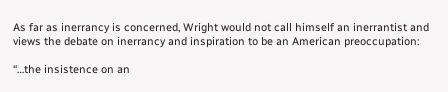As far as inerrancy is concerned, Wright would not call himself an inerrantist and views the debate on inerrancy and inspiration to be an American preoccupation:

“…the insistence on an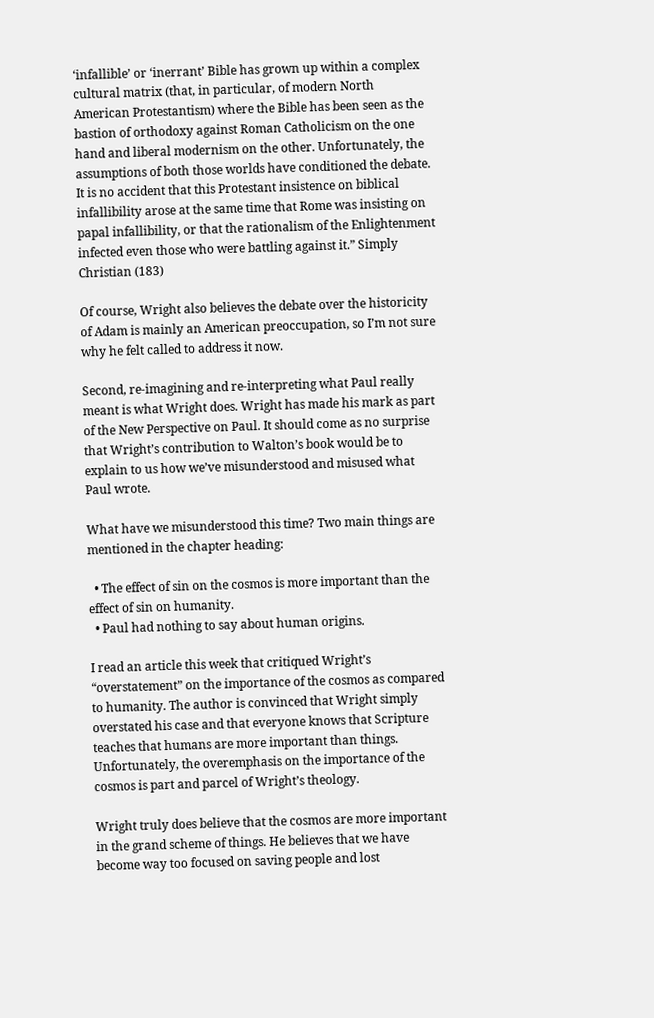‘infallible’ or ‘inerrant’ Bible has grown up within a complex cultural matrix (that, in particular, of modern North American Protestantism) where the Bible has been seen as the bastion of orthodoxy against Roman Catholicism on the one hand and liberal modernism on the other. Unfortunately, the assumptions of both those worlds have conditioned the debate. It is no accident that this Protestant insistence on biblical infallibility arose at the same time that Rome was insisting on papal infallibility, or that the rationalism of the Enlightenment infected even those who were battling against it.” Simply Christian (183)

Of course, Wright also believes the debate over the historicity of Adam is mainly an American preoccupation, so I’m not sure why he felt called to address it now.

Second, re-imagining and re-interpreting what Paul really meant is what Wright does. Wright has made his mark as part of the New Perspective on Paul. It should come as no surprise that Wright’s contribution to Walton’s book would be to explain to us how we’ve misunderstood and misused what Paul wrote.

What have we misunderstood this time? Two main things are mentioned in the chapter heading:

  • The effect of sin on the cosmos is more important than the effect of sin on humanity.
  • Paul had nothing to say about human origins.

I read an article this week that critiqued Wright’s “overstatement” on the importance of the cosmos as compared to humanity. The author is convinced that Wright simply overstated his case and that everyone knows that Scripture teaches that humans are more important than things. Unfortunately, the overemphasis on the importance of the cosmos is part and parcel of Wright’s theology.

Wright truly does believe that the cosmos are more important in the grand scheme of things. He believes that we have become way too focused on saving people and lost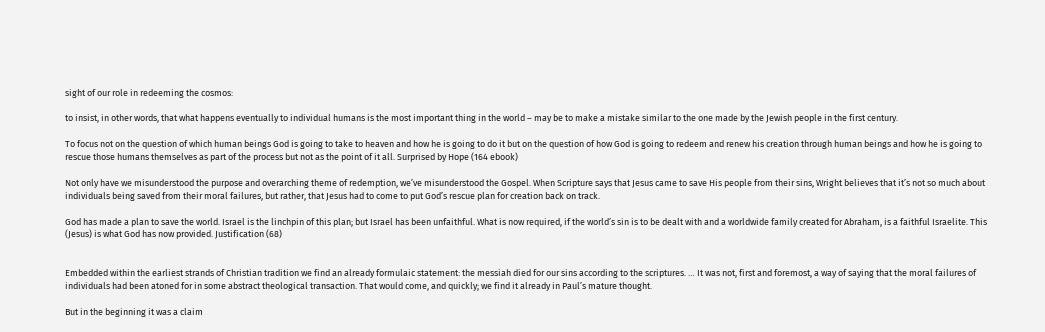sight of our role in redeeming the cosmos:

to insist, in other words, that what happens eventually to individual humans is the most important thing in the world – may be to make a mistake similar to the one made by the Jewish people in the first century.

To focus not on the question of which human beings God is going to take to heaven and how he is going to do it but on the question of how God is going to redeem and renew his creation through human beings and how he is going to rescue those humans themselves as part of the process but not as the point of it all. Surprised by Hope (164 ebook)

Not only have we misunderstood the purpose and overarching theme of redemption, we’ve misunderstood the Gospel. When Scripture says that Jesus came to save His people from their sins, Wright believes that it’s not so much about individuals being saved from their moral failures, but rather, that Jesus had to come to put God’s rescue plan for creation back on track.

God has made a plan to save the world. Israel is the linchpin of this plan; but Israel has been unfaithful. What is now required, if the world’s sin is to be dealt with and a worldwide family created for Abraham, is a faithful Israelite. This (Jesus) is what God has now provided. Justification (68)


Embedded within the earliest strands of Christian tradition we find an already formulaic statement: the messiah died for our sins according to the scriptures. … It was not, first and foremost, a way of saying that the moral failures of individuals had been atoned for in some abstract theological transaction. That would come, and quickly; we find it already in Paul’s mature thought.

But in the beginning it was a claim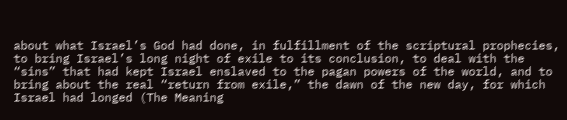about what Israel’s God had done, in fulfillment of the scriptural prophecies, to bring Israel’s long night of exile to its conclusion, to deal with the “sins” that had kept Israel enslaved to the pagan powers of the world, and to bring about the real “return from exile,” the dawn of the new day, for which Israel had longed (The Meaning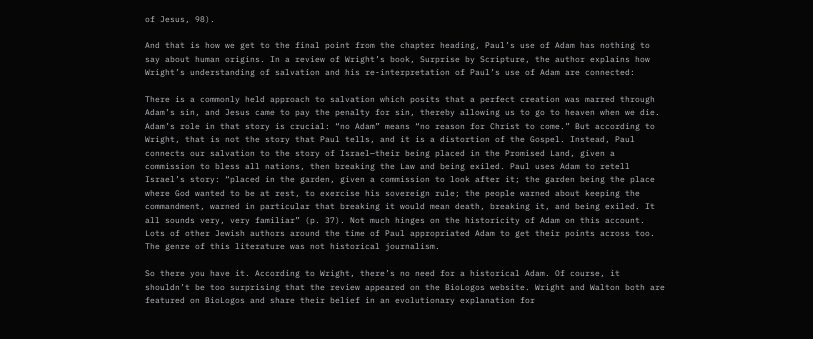of Jesus, 98).

And that is how we get to the final point from the chapter heading, Paul’s use of Adam has nothing to say about human origins. In a review of Wright’s book, Surprise by Scripture, the author explains how Wright’s understanding of salvation and his re-interpretation of Paul’s use of Adam are connected:

There is a commonly held approach to salvation which posits that a perfect creation was marred through Adam’s sin, and Jesus came to pay the penalty for sin, thereby allowing us to go to heaven when we die. Adam’s role in that story is crucial: “no Adam” means “no reason for Christ to come.” But according to Wright, that is not the story that Paul tells, and it is a distortion of the Gospel. Instead, Paul connects our salvation to the story of Israel—their being placed in the Promised Land, given a commission to bless all nations, then breaking the Law and being exiled. Paul uses Adam to retell Israel’s story: “placed in the garden, given a commission to look after it; the garden being the place where God wanted to be at rest, to exercise his sovereign rule; the people warned about keeping the commandment, warned in particular that breaking it would mean death, breaking it, and being exiled. It all sounds very, very familiar” (p. 37). Not much hinges on the historicity of Adam on this account. Lots of other Jewish authors around the time of Paul appropriated Adam to get their points across too. The genre of this literature was not historical journalism.

So there you have it. According to Wright, there’s no need for a historical Adam. Of course, it shouldn’t be too surprising that the review appeared on the BioLogos website. Wright and Walton both are featured on BioLogos and share their belief in an evolutionary explanation for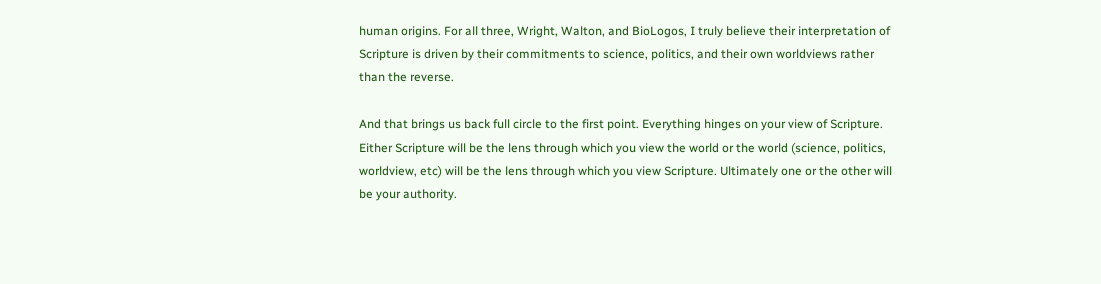human origins. For all three, Wright, Walton, and BioLogos, I truly believe their interpretation of Scripture is driven by their commitments to science, politics, and their own worldviews rather than the reverse.

And that brings us back full circle to the first point. Everything hinges on your view of Scripture. Either Scripture will be the lens through which you view the world or the world (science, politics, worldview, etc) will be the lens through which you view Scripture. Ultimately one or the other will be your authority.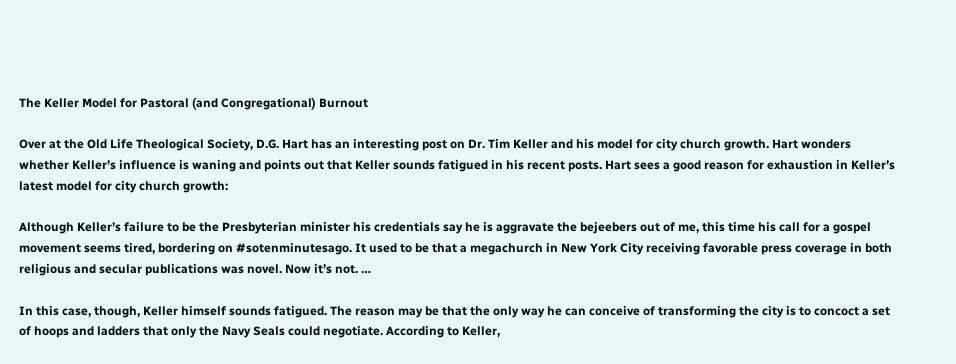The Keller Model for Pastoral (and Congregational) Burnout

Over at the Old Life Theological Society, D.G. Hart has an interesting post on Dr. Tim Keller and his model for city church growth. Hart wonders whether Keller’s influence is waning and points out that Keller sounds fatigued in his recent posts. Hart sees a good reason for exhaustion in Keller’s latest model for city church growth:

Although Keller’s failure to be the Presbyterian minister his credentials say he is aggravate the bejeebers out of me, this time his call for a gospel movement seems tired, bordering on #sotenminutesago. It used to be that a megachurch in New York City receiving favorable press coverage in both religious and secular publications was novel. Now it’s not. …

In this case, though, Keller himself sounds fatigued. The reason may be that the only way he can conceive of transforming the city is to concoct a set of hoops and ladders that only the Navy Seals could negotiate. According to Keller,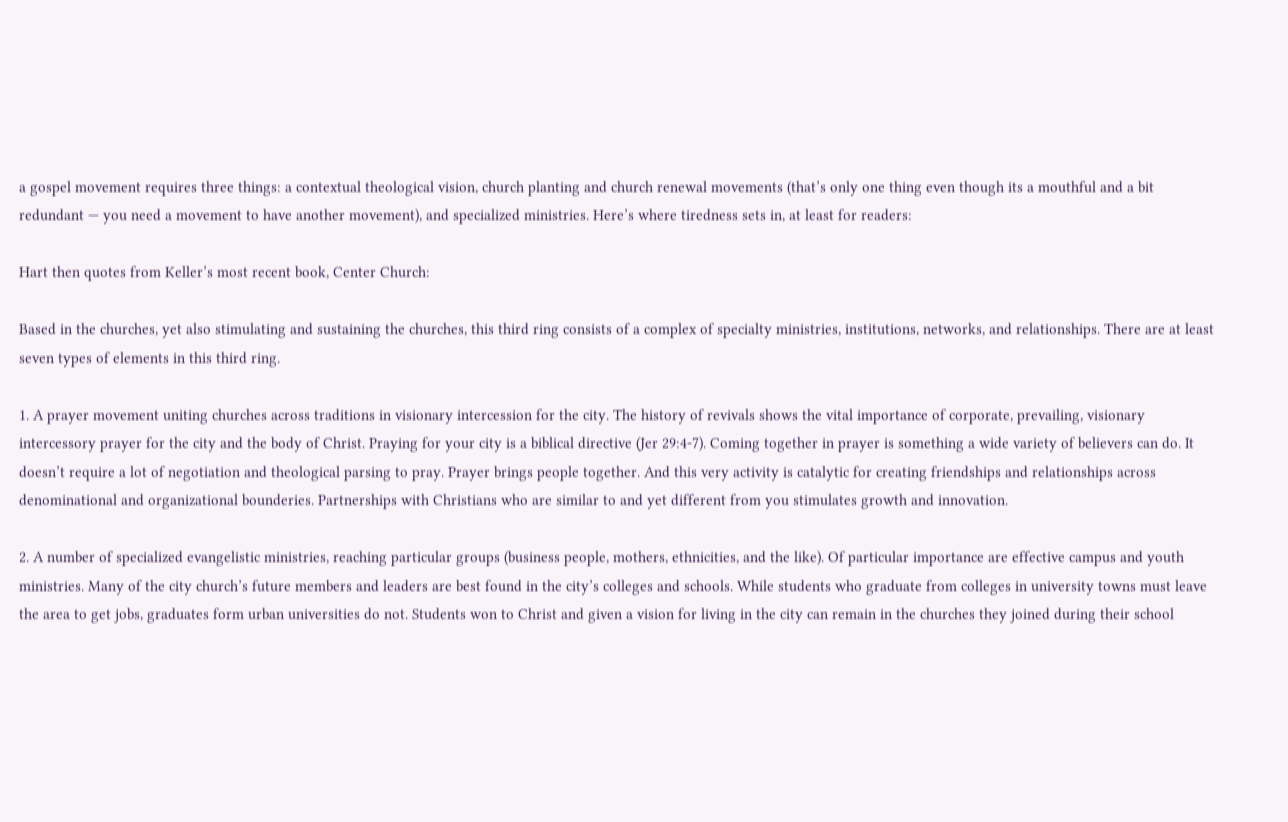a gospel movement requires three things: a contextual theological vision, church planting and church renewal movements (that’s only one thing even though its a mouthful and a bit redundant — you need a movement to have another movement), and specialized ministries. Here’s where tiredness sets in, at least for readers:

Hart then quotes from Keller’s most recent book, Center Church:

Based in the churches, yet also stimulating and sustaining the churches, this third ring consists of a complex of specialty ministries, institutions, networks, and relationships. There are at least seven types of elements in this third ring.

1. A prayer movement uniting churches across traditions in visionary intercession for the city. The history of revivals shows the vital importance of corporate, prevailing, visionary intercessory prayer for the city and the body of Christ. Praying for your city is a biblical directive (Jer 29:4-7). Coming together in prayer is something a wide variety of believers can do. It doesn’t require a lot of negotiation and theological parsing to pray. Prayer brings people together. And this very activity is catalytic for creating friendships and relationships across denominational and organizational bounderies. Partnerships with Christians who are similar to and yet different from you stimulates growth and innovation.

2. A number of specialized evangelistic ministries, reaching particular groups (business people, mothers, ethnicities, and the like). Of particular importance are effective campus and youth ministries. Many of the city church’s future members and leaders are best found in the city’s colleges and schools. While students who graduate from colleges in university towns must leave the area to get jobs, graduates form urban universities do not. Students won to Christ and given a vision for living in the city can remain in the churches they joined during their school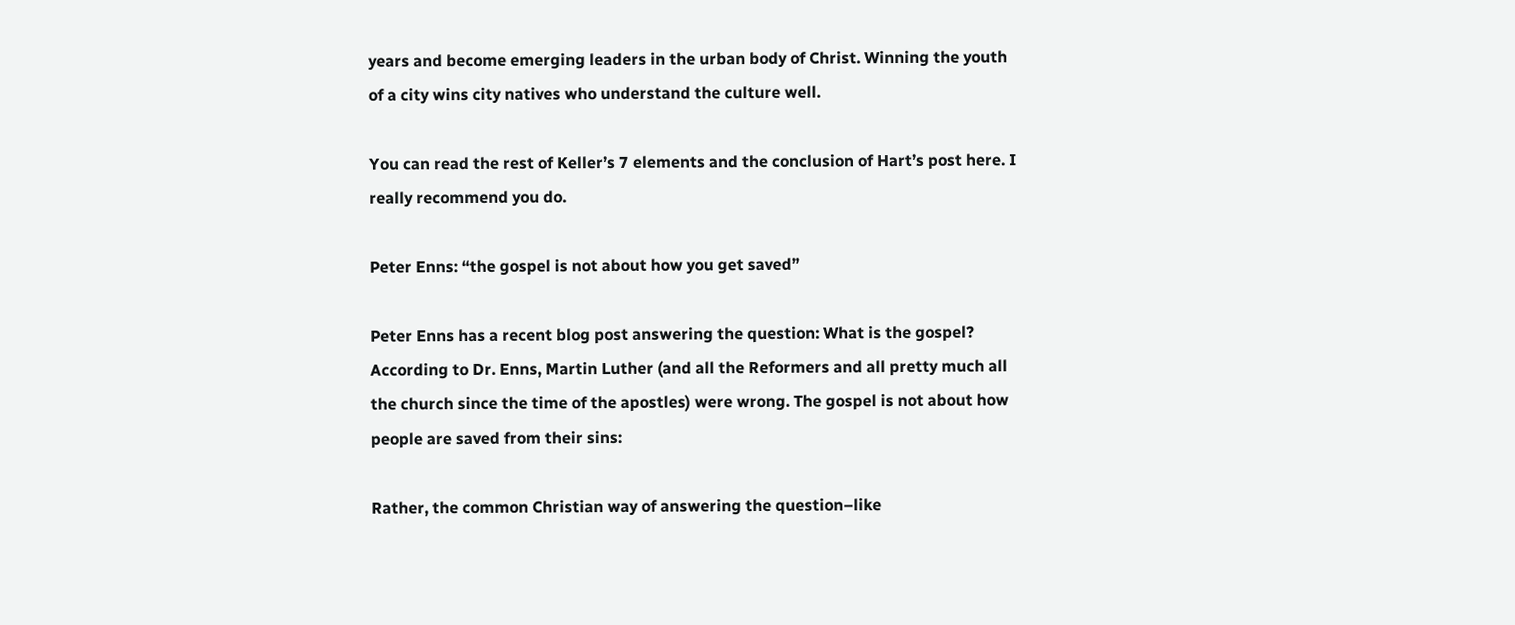years and become emerging leaders in the urban body of Christ. Winning the youth of a city wins city natives who understand the culture well.

You can read the rest of Keller’s 7 elements and the conclusion of Hart’s post here. I really recommend you do.

Peter Enns: “the gospel is not about how you get saved”

Peter Enns has a recent blog post answering the question: What is the gospel? According to Dr. Enns, Martin Luther (and all the Reformers and all pretty much all the church since the time of the apostles) were wrong. The gospel is not about how people are saved from their sins:

Rather, the common Christian way of answering the question–like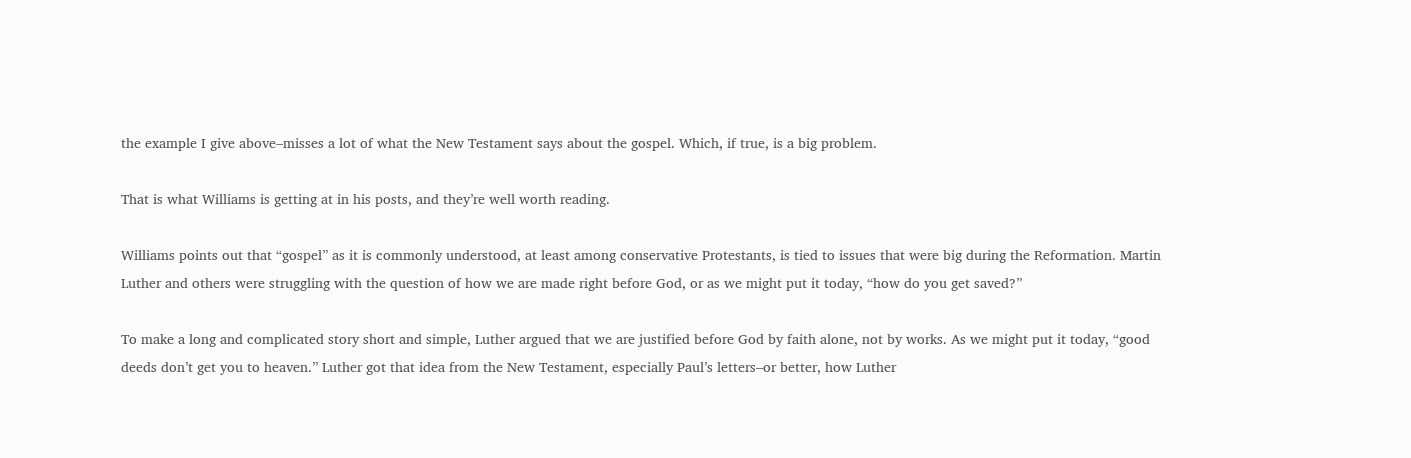the example I give above–misses a lot of what the New Testament says about the gospel. Which, if true, is a big problem.

That is what Williams is getting at in his posts, and they’re well worth reading.

Williams points out that “gospel” as it is commonly understood, at least among conservative Protestants, is tied to issues that were big during the Reformation. Martin Luther and others were struggling with the question of how we are made right before God, or as we might put it today, “how do you get saved?”

To make a long and complicated story short and simple, Luther argued that we are justified before God by faith alone, not by works. As we might put it today, “good deeds don’t get you to heaven.” Luther got that idea from the New Testament, especially Paul’s letters–or better, how Luther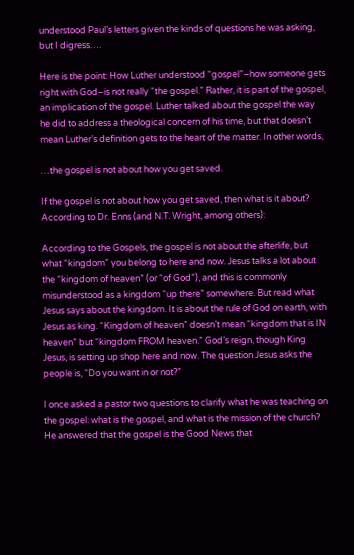understood Paul’s letters given the kinds of questions he was asking, but I digress….

Here is the point: How Luther understood “gospel”–how someone gets right with God–is not really “the gospel.” Rather, it is part of the gospel, an implication of the gospel. Luther talked about the gospel the way he did to address a theological concern of his time, but that doesn’t mean Luther’s definition gets to the heart of the matter. In other words,

…the gospel is not about how you get saved.

If the gospel is not about how you get saved, then what is it about? According to Dr. Enns (and N.T. Wright, among others):

According to the Gospels, the gospel is not about the afterlife, but what “kingdom” you belong to here and now. Jesus talks a lot about the “kingdom of heaven” (or “of God”), and this is commonly misunderstood as a kingdom “up there” somewhere. But read what Jesus says about the kingdom. It is about the rule of God on earth, with Jesus as king. “Kingdom of heaven” doesn’t mean “kingdom that is IN heaven” but “kingdom FROM heaven.” God’s reign, though King Jesus, is setting up shop here and now. The question Jesus asks the people is, “Do you want in or not?”

I once asked a pastor two questions to clarify what he was teaching on the gospel: what is the gospel, and what is the mission of the church? He answered that the gospel is the Good News that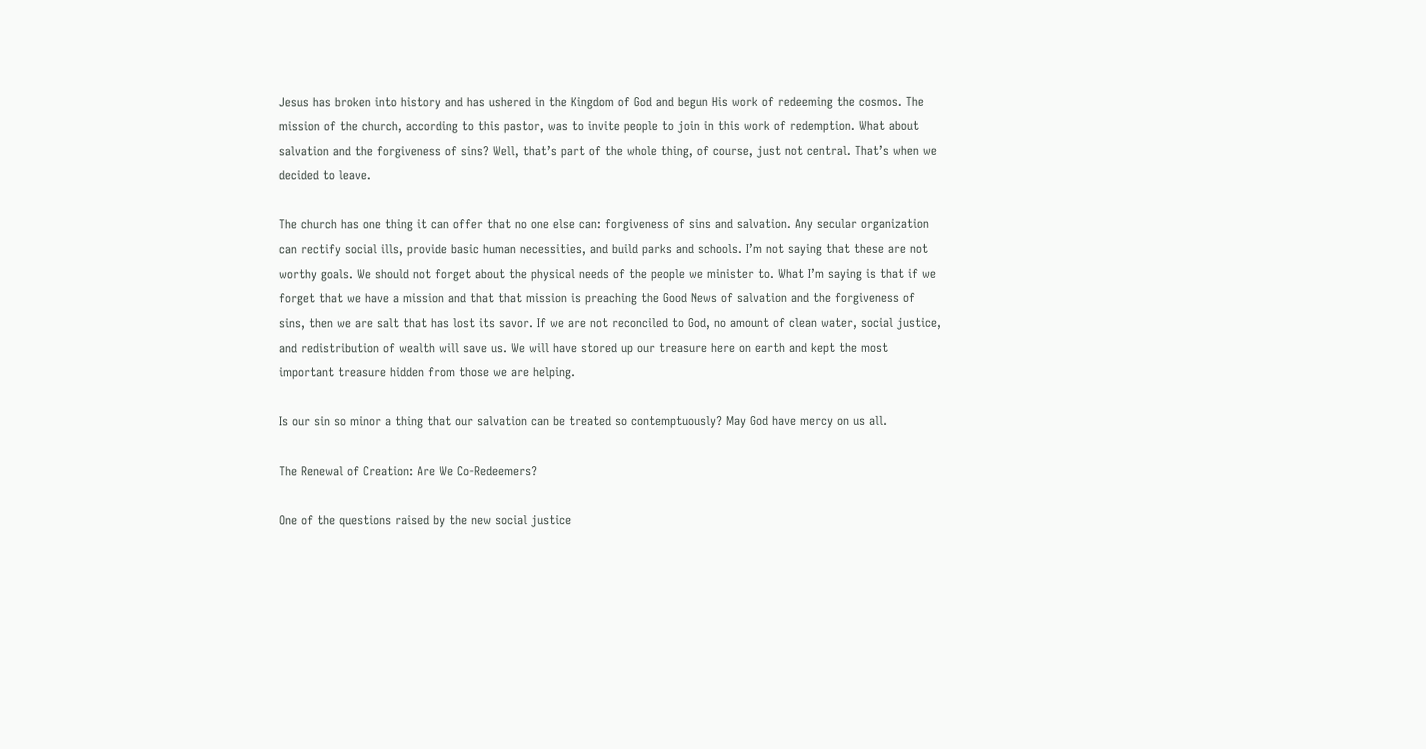Jesus has broken into history and has ushered in the Kingdom of God and begun His work of redeeming the cosmos. The mission of the church, according to this pastor, was to invite people to join in this work of redemption. What about salvation and the forgiveness of sins? Well, that’s part of the whole thing, of course, just not central. That’s when we decided to leave.

The church has one thing it can offer that no one else can: forgiveness of sins and salvation. Any secular organization can rectify social ills, provide basic human necessities, and build parks and schools. I’m not saying that these are not worthy goals. We should not forget about the physical needs of the people we minister to. What I’m saying is that if we forget that we have a mission and that that mission is preaching the Good News of salvation and the forgiveness of sins, then we are salt that has lost its savor. If we are not reconciled to God, no amount of clean water, social justice, and redistribution of wealth will save us. We will have stored up our treasure here on earth and kept the most important treasure hidden from those we are helping.

Is our sin so minor a thing that our salvation can be treated so contemptuously? May God have mercy on us all.

The Renewal of Creation: Are We Co-Redeemers?

One of the questions raised by the new social justice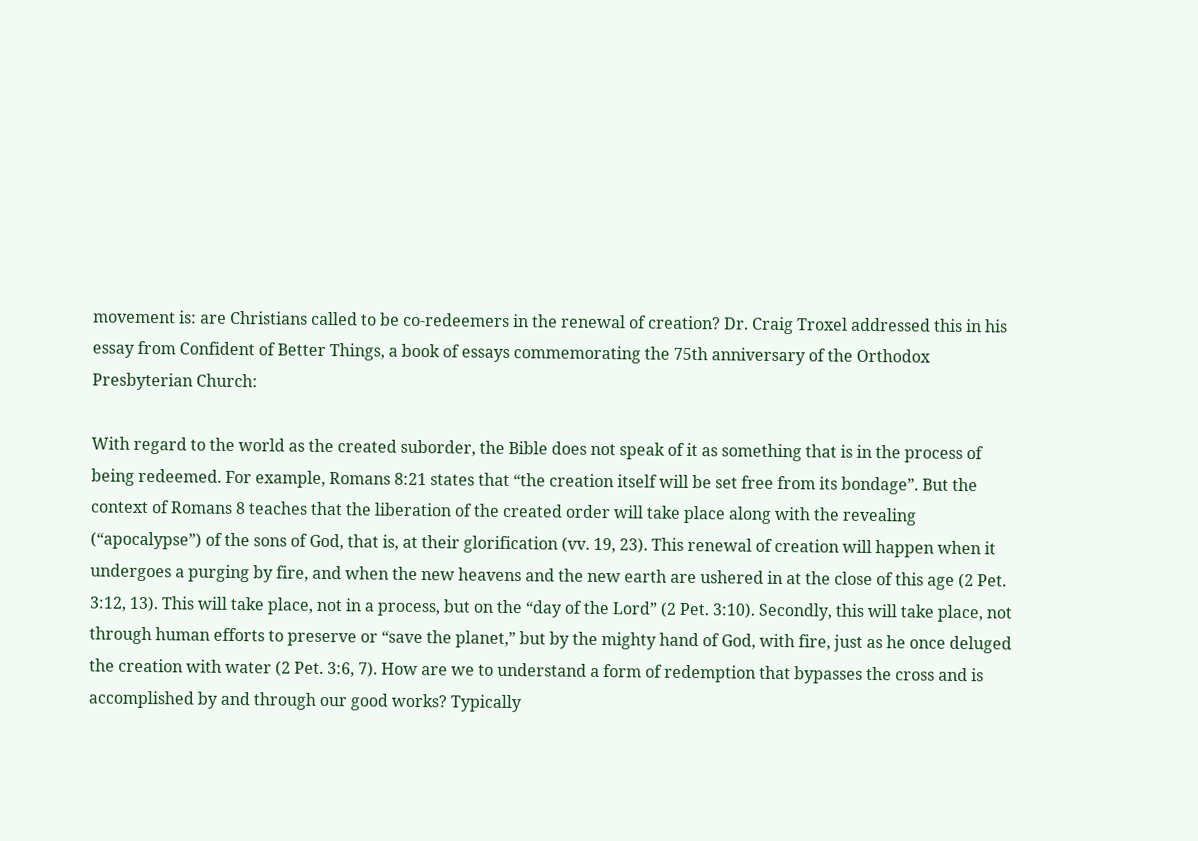movement is: are Christians called to be co-redeemers in the renewal of creation? Dr. Craig Troxel addressed this in his essay from Confident of Better Things, a book of essays commemorating the 75th anniversary of the Orthodox Presbyterian Church:

With regard to the world as the created suborder, the Bible does not speak of it as something that is in the process of being redeemed. For example, Romans 8:21 states that “the creation itself will be set free from its bondage”. But the context of Romans 8 teaches that the liberation of the created order will take place along with the revealing (“apocalypse”) of the sons of God, that is, at their glorification (vv. 19, 23). This renewal of creation will happen when it undergoes a purging by fire, and when the new heavens and the new earth are ushered in at the close of this age (2 Pet. 3:12, 13). This will take place, not in a process, but on the “day of the Lord” (2 Pet. 3:10). Secondly, this will take place, not through human efforts to preserve or “save the planet,” but by the mighty hand of God, with fire, just as he once deluged the creation with water (2 Pet. 3:6, 7). How are we to understand a form of redemption that bypasses the cross and is accomplished by and through our good works? Typically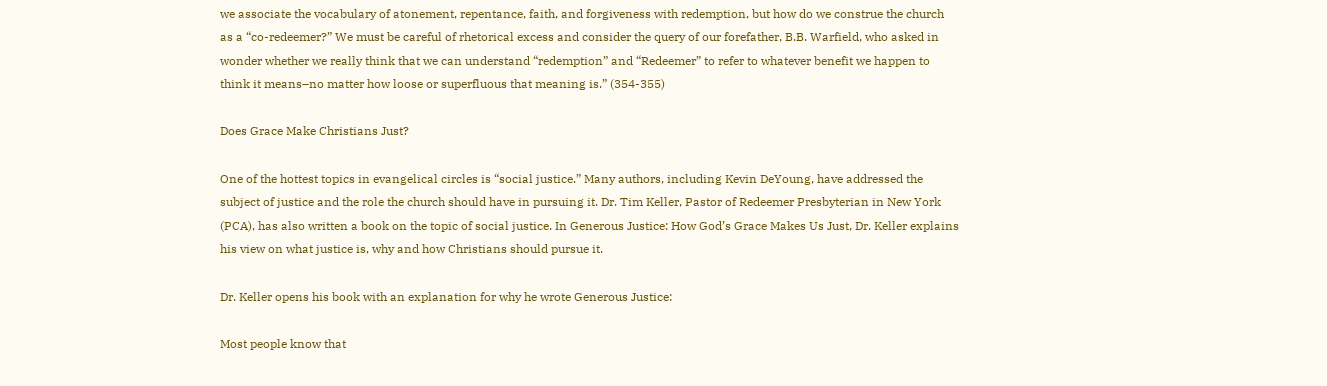we associate the vocabulary of atonement, repentance, faith, and forgiveness with redemption, but how do we construe the church as a “co-redeemer?” We must be careful of rhetorical excess and consider the query of our forefather, B.B. Warfield, who asked in wonder whether we really think that we can understand “redemption” and “Redeemer” to refer to whatever benefit we happen to think it means–no matter how loose or superfluous that meaning is.” (354-355)

Does Grace Make Christians Just?

One of the hottest topics in evangelical circles is “social justice.” Many authors, including Kevin DeYoung, have addressed the subject of justice and the role the church should have in pursuing it. Dr. Tim Keller, Pastor of Redeemer Presbyterian in New York (PCA), has also written a book on the topic of social justice. In Generous Justice: How God’s Grace Makes Us Just, Dr. Keller explains his view on what justice is, why and how Christians should pursue it.

Dr. Keller opens his book with an explanation for why he wrote Generous Justice:

Most people know that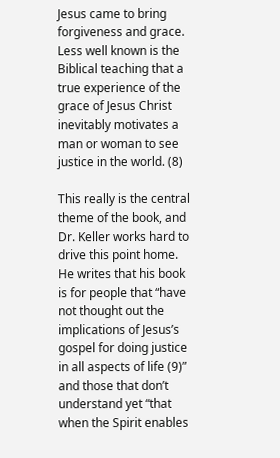Jesus came to bring forgiveness and grace. Less well known is the Biblical teaching that a true experience of the grace of Jesus Christ inevitably motivates a man or woman to see justice in the world. (8)

This really is the central theme of the book, and Dr. Keller works hard to drive this point home. He writes that his book is for people that “have not thought out the implications of Jesus’s gospel for doing justice in all aspects of life (9)” and those that don’t understand yet “that when the Spirit enables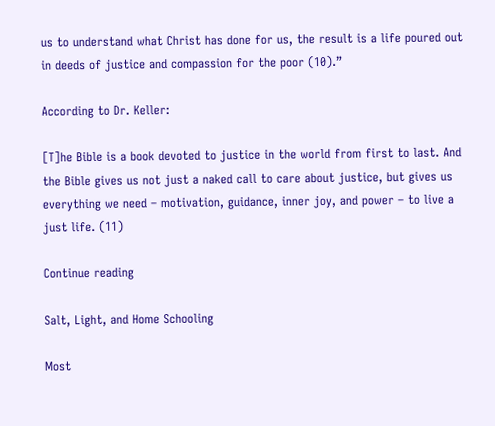us to understand what Christ has done for us, the result is a life poured out in deeds of justice and compassion for the poor (10).”

According to Dr. Keller:

[T]he Bible is a book devoted to justice in the world from first to last. And the Bible gives us not just a naked call to care about justice, but gives us everything we need – motivation, guidance, inner joy, and power – to live a just life. (11)

Continue reading

Salt, Light, and Home Schooling

Most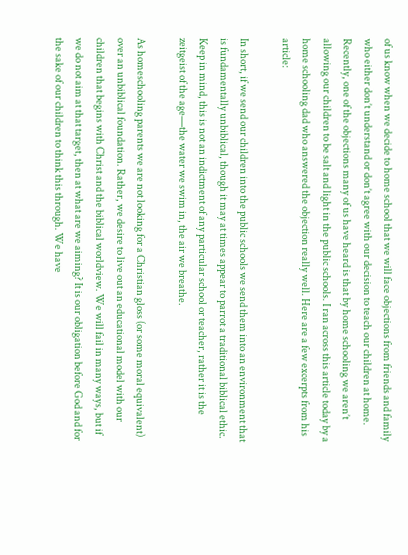of us know when we decide to home school that we will face objections from friends and family who either don’t understand or don’t agree with our decision to teach our children at home. Recently, one of the objections many of us have heard is that by home schooling we aren’t allowing our children to be salt and light in the public schools. I ran across this article today by a home schooling dad who answered the objection really well. Here are a few excerpts from his article:

In short, if we send our children into the public schools we send them into an environment that is fundamentally unbiblical, though it may at times appear to parrot a traditional biblical ethic. Keep in mind, this is not an indictment of any particular school or teacher, rather it is the zeitgeist of the age―the water we swim in, the air we breathe.

As homeschooling parents we are not looking for a Christian gloss (or some moral equivalent) over an unbiblical foundation. Rather, we desire to live out an educational model with our children that begins with Christ and the biblical worldview. We will fail in many ways, but if we do not aim at that target, then at what are we aiming? It is our obligation before God and for the sake of our children to think this through. We have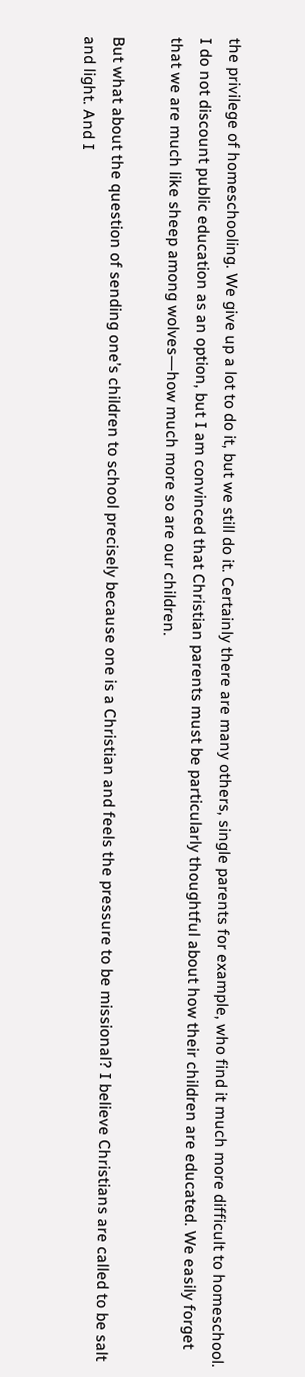the privilege of homeschooling. We give up a lot to do it, but we still do it. Certainly there are many others, single parents for example, who find it much more difficult to homeschool. I do not discount public education as an option, but I am convinced that Christian parents must be particularly thoughtful about how their children are educated. We easily forget that we are much like sheep among wolves―how much more so are our children.

But what about the question of sending one’s children to school precisely because one is a Christian and feels the pressure to be missional? I believe Christians are called to be salt and light. And I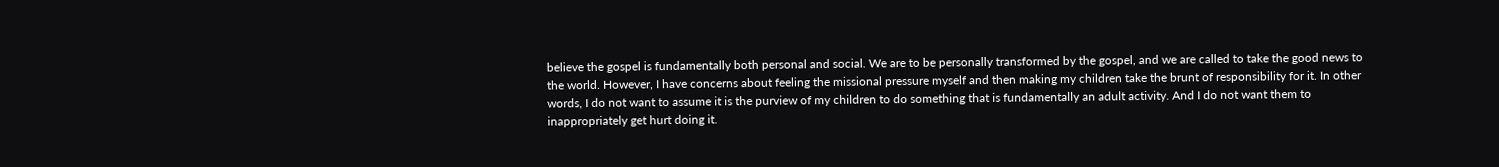believe the gospel is fundamentally both personal and social. We are to be personally transformed by the gospel, and we are called to take the good news to the world. However, I have concerns about feeling the missional pressure myself and then making my children take the brunt of responsibility for it. In other words, I do not want to assume it is the purview of my children to do something that is fundamentally an adult activity. And I do not want them to inappropriately get hurt doing it.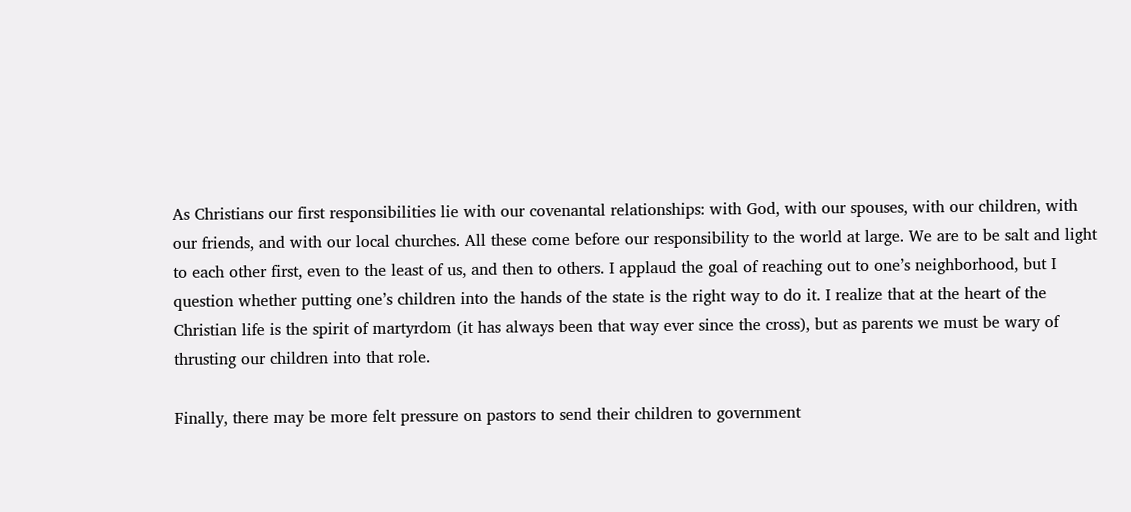As Christians our first responsibilities lie with our covenantal relationships: with God, with our spouses, with our children, with our friends, and with our local churches. All these come before our responsibility to the world at large. We are to be salt and light to each other first, even to the least of us, and then to others. I applaud the goal of reaching out to one’s neighborhood, but I question whether putting one’s children into the hands of the state is the right way to do it. I realize that at the heart of the Christian life is the spirit of martyrdom (it has always been that way ever since the cross), but as parents we must be wary of thrusting our children into that role.

Finally, there may be more felt pressure on pastors to send their children to government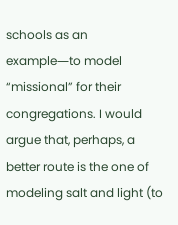schools as an example―to model “missional” for their congregations. I would argue that, perhaps, a better route is the one of modeling salt and light (to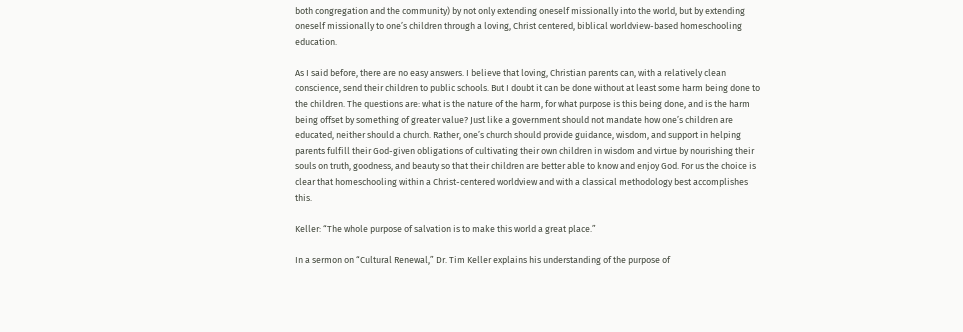both congregation and the community) by not only extending oneself missionally into the world, but by extending oneself missionally to one’s children through a loving, Christ centered, biblical worldview-based homeschooling education.

As I said before, there are no easy answers. I believe that loving, Christian parents can, with a relatively clean conscience, send their children to public schools. But I doubt it can be done without at least some harm being done to the children. The questions are: what is the nature of the harm, for what purpose is this being done, and is the harm being offset by something of greater value? Just like a government should not mandate how one’s children are educated, neither should a church. Rather, one’s church should provide guidance, wisdom, and support in helping parents fulfill their God-given obligations of cultivating their own children in wisdom and virtue by nourishing their souls on truth, goodness, and beauty so that their children are better able to know and enjoy God. For us the choice is clear that homeschooling within a Christ-centered worldview and with a classical methodology best accomplishes this.

Keller: “The whole purpose of salvation is to make this world a great place.”

In a sermon on “Cultural Renewal,” Dr. Tim Keller explains his understanding of the purpose of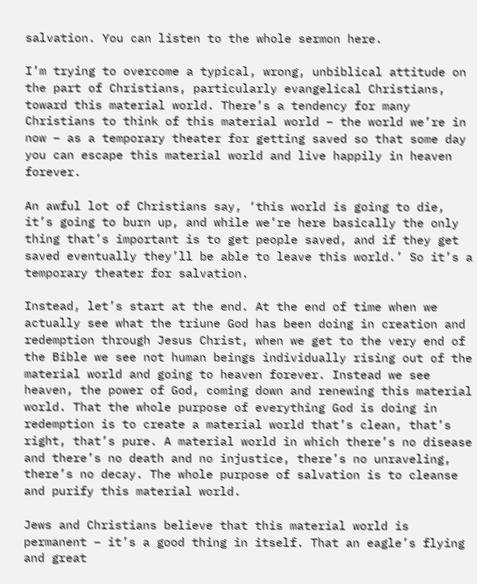salvation. You can listen to the whole sermon here.

I’m trying to overcome a typical, wrong, unbiblical attitude on the part of Christians, particularly evangelical Christians, toward this material world. There’s a tendency for many Christians to think of this material world – the world we’re in now – as a temporary theater for getting saved so that some day you can escape this material world and live happily in heaven forever.

An awful lot of Christians say, ‘this world is going to die, it’s going to burn up, and while we’re here basically the only thing that’s important is to get people saved, and if they get saved eventually they’ll be able to leave this world.’ So it’s a temporary theater for salvation.

Instead, let’s start at the end. At the end of time when we actually see what the triune God has been doing in creation and redemption through Jesus Christ, when we get to the very end of the Bible we see not human beings individually rising out of the material world and going to heaven forever. Instead we see heaven, the power of God, coming down and renewing this material world. That the whole purpose of everything God is doing in redemption is to create a material world that’s clean, that’s right, that’s pure. A material world in which there’s no disease and there’s no death and no injustice, there’s no unraveling, there’s no decay. The whole purpose of salvation is to cleanse and purify this material world.

Jews and Christians believe that this material world is permanent – it’s a good thing in itself. That an eagle’s flying and great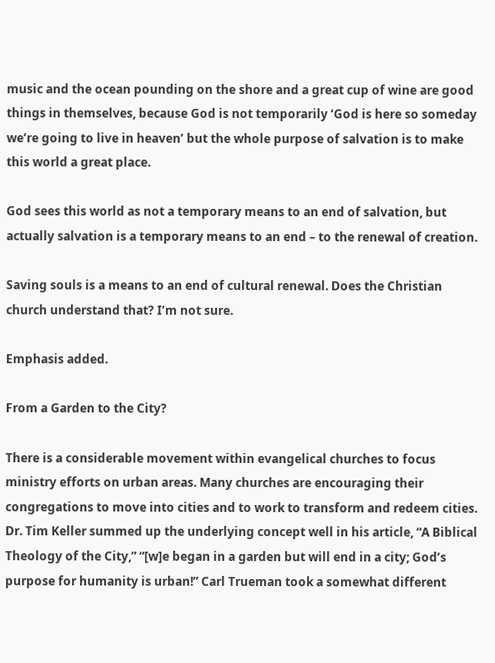music and the ocean pounding on the shore and a great cup of wine are good things in themselves, because God is not temporarily ‘God is here so someday we’re going to live in heaven’ but the whole purpose of salvation is to make this world a great place.

God sees this world as not a temporary means to an end of salvation, but actually salvation is a temporary means to an end – to the renewal of creation.

Saving souls is a means to an end of cultural renewal. Does the Christian church understand that? I’m not sure.

Emphasis added.

From a Garden to the City?

There is a considerable movement within evangelical churches to focus ministry efforts on urban areas. Many churches are encouraging their congregations to move into cities and to work to transform and redeem cities. Dr. Tim Keller summed up the underlying concept well in his article, “A Biblical Theology of the City,” “[w]e began in a garden but will end in a city; God’s purpose for humanity is urban!” Carl Trueman took a somewhat different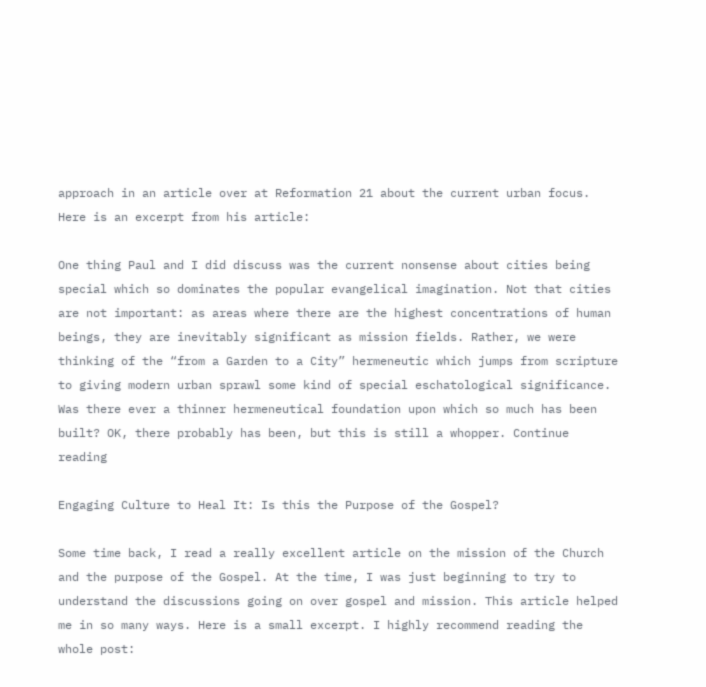approach in an article over at Reformation 21 about the current urban focus. Here is an excerpt from his article:

One thing Paul and I did discuss was the current nonsense about cities being special which so dominates the popular evangelical imagination. Not that cities are not important: as areas where there are the highest concentrations of human beings, they are inevitably significant as mission fields. Rather, we were thinking of the “from a Garden to a City” hermeneutic which jumps from scripture to giving modern urban sprawl some kind of special eschatological significance. Was there ever a thinner hermeneutical foundation upon which so much has been built? OK, there probably has been, but this is still a whopper. Continue reading

Engaging Culture to Heal It: Is this the Purpose of the Gospel?

Some time back, I read a really excellent article on the mission of the Church and the purpose of the Gospel. At the time, I was just beginning to try to understand the discussions going on over gospel and mission. This article helped me in so many ways. Here is a small excerpt. I highly recommend reading the whole post: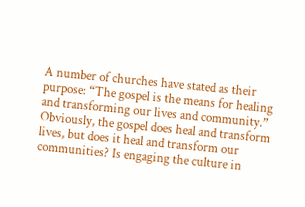A number of churches have stated as their purpose: “The gospel is the means for healing and transforming our lives and community.” Obviously, the gospel does heal and transform lives, but does it heal and transform our communities? Is engaging the culture in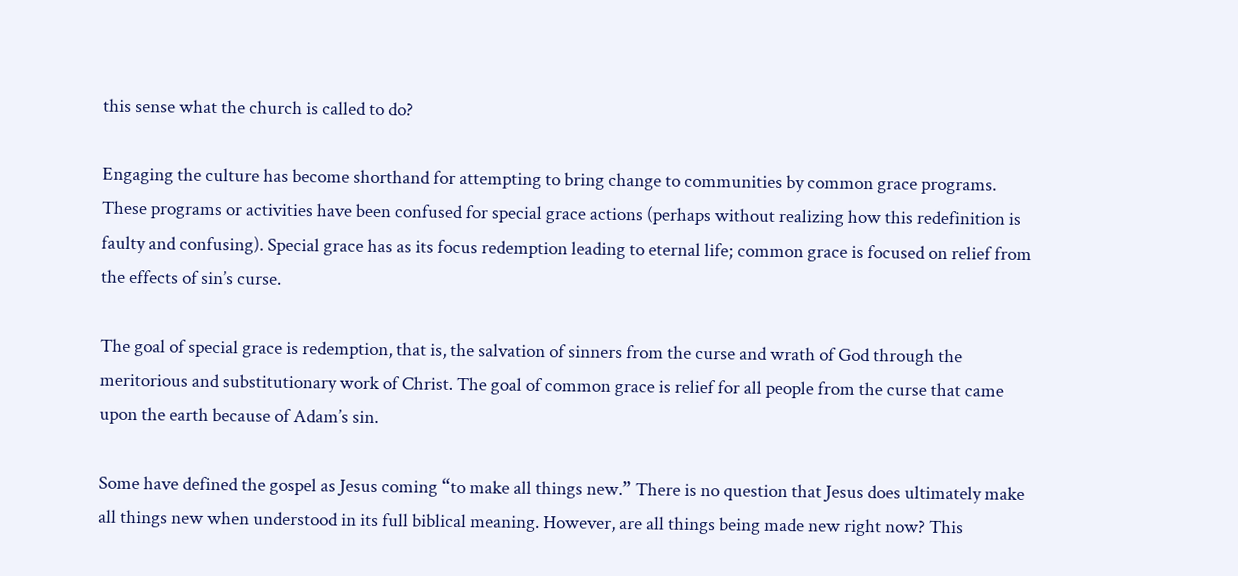this sense what the church is called to do?

Engaging the culture has become shorthand for attempting to bring change to communities by common grace programs. These programs or activities have been confused for special grace actions (perhaps without realizing how this redefinition is faulty and confusing). Special grace has as its focus redemption leading to eternal life; common grace is focused on relief from the effects of sin’s curse.

The goal of special grace is redemption, that is, the salvation of sinners from the curse and wrath of God through the meritorious and substitutionary work of Christ. The goal of common grace is relief for all people from the curse that came upon the earth because of Adam’s sin.

Some have defined the gospel as Jesus coming “to make all things new.” There is no question that Jesus does ultimately make all things new when understood in its full biblical meaning. However, are all things being made new right now? This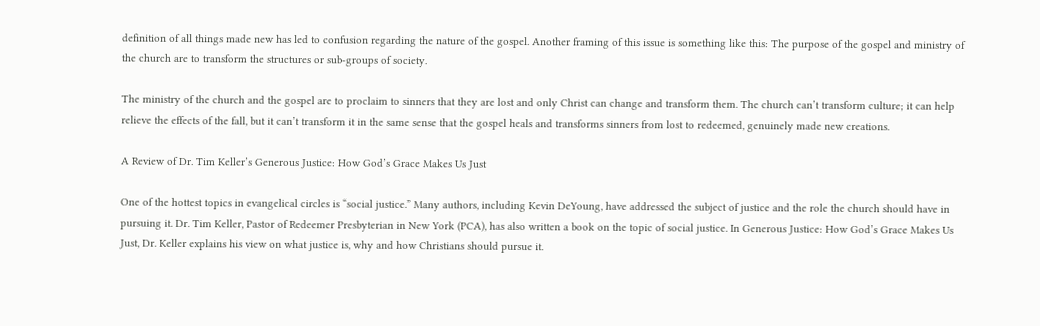definition of all things made new has led to confusion regarding the nature of the gospel. Another framing of this issue is something like this: The purpose of the gospel and ministry of the church are to transform the structures or sub-groups of society.

The ministry of the church and the gospel are to proclaim to sinners that they are lost and only Christ can change and transform them. The church can’t transform culture; it can help relieve the effects of the fall, but it can’t transform it in the same sense that the gospel heals and transforms sinners from lost to redeemed, genuinely made new creations.

A Review of Dr. Tim Keller’s Generous Justice: How God’s Grace Makes Us Just

One of the hottest topics in evangelical circles is “social justice.” Many authors, including Kevin DeYoung, have addressed the subject of justice and the role the church should have in pursuing it. Dr. Tim Keller, Pastor of Redeemer Presbyterian in New York (PCA), has also written a book on the topic of social justice. In Generous Justice: How God’s Grace Makes Us Just, Dr. Keller explains his view on what justice is, why and how Christians should pursue it.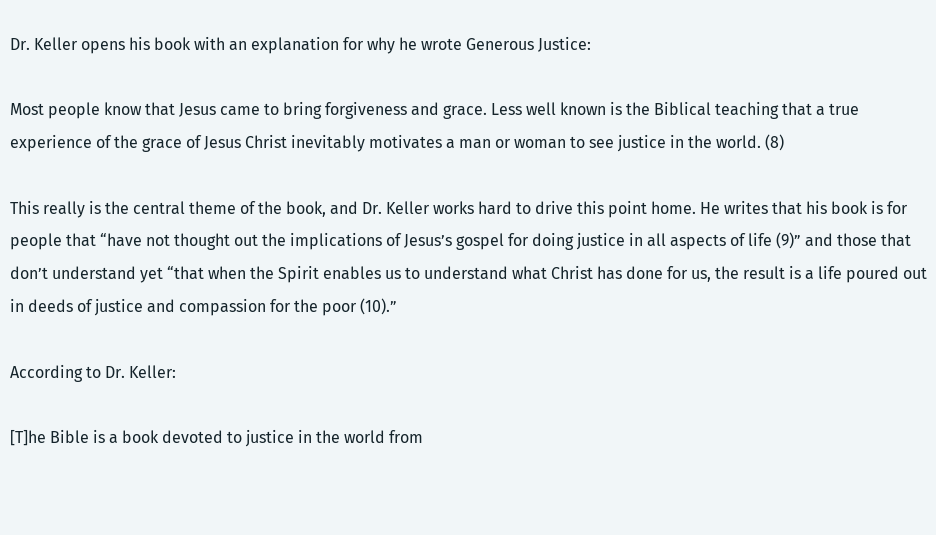Dr. Keller opens his book with an explanation for why he wrote Generous Justice:

Most people know that Jesus came to bring forgiveness and grace. Less well known is the Biblical teaching that a true experience of the grace of Jesus Christ inevitably motivates a man or woman to see justice in the world. (8)

This really is the central theme of the book, and Dr. Keller works hard to drive this point home. He writes that his book is for people that “have not thought out the implications of Jesus’s gospel for doing justice in all aspects of life (9)” and those that don’t understand yet “that when the Spirit enables us to understand what Christ has done for us, the result is a life poured out in deeds of justice and compassion for the poor (10).”

According to Dr. Keller:

[T]he Bible is a book devoted to justice in the world from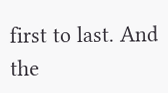first to last. And the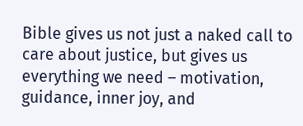Bible gives us not just a naked call to care about justice, but gives us everything we need – motivation, guidance, inner joy, and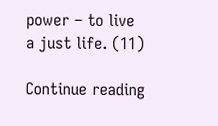power – to live a just life. (11)

Continue reading